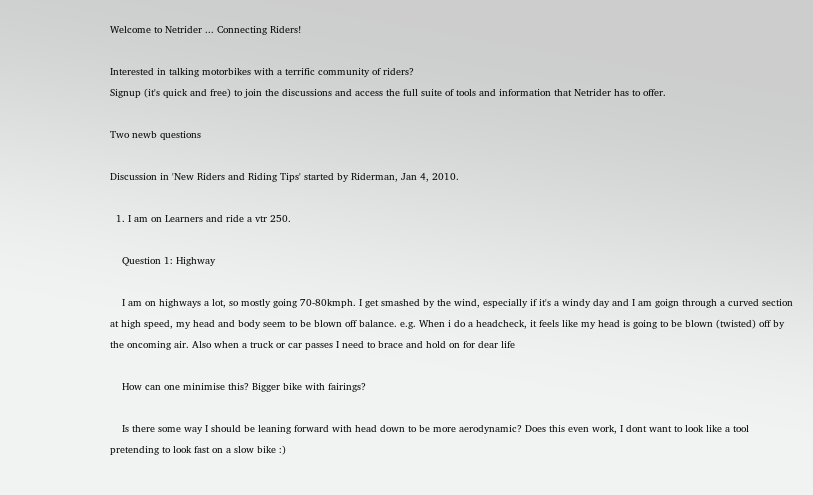Welcome to Netrider ... Connecting Riders!

Interested in talking motorbikes with a terrific community of riders?
Signup (it's quick and free) to join the discussions and access the full suite of tools and information that Netrider has to offer.

Two newb questions

Discussion in 'New Riders and Riding Tips' started by Riderman, Jan 4, 2010.

  1. I am on Learners and ride a vtr 250.

    Question 1: Highway

    I am on highways a lot, so mostly going 70-80kmph. I get smashed by the wind, especially if it's a windy day and I am goign through a curved section at high speed, my head and body seem to be blown off balance. e.g. When i do a headcheck, it feels like my head is going to be blown (twisted) off by the oncoming air. Also when a truck or car passes I need to brace and hold on for dear life

    How can one minimise this? Bigger bike with fairings?

    Is there some way I should be leaning forward with head down to be more aerodynamic? Does this even work, I dont want to look like a tool pretending to look fast on a slow bike :)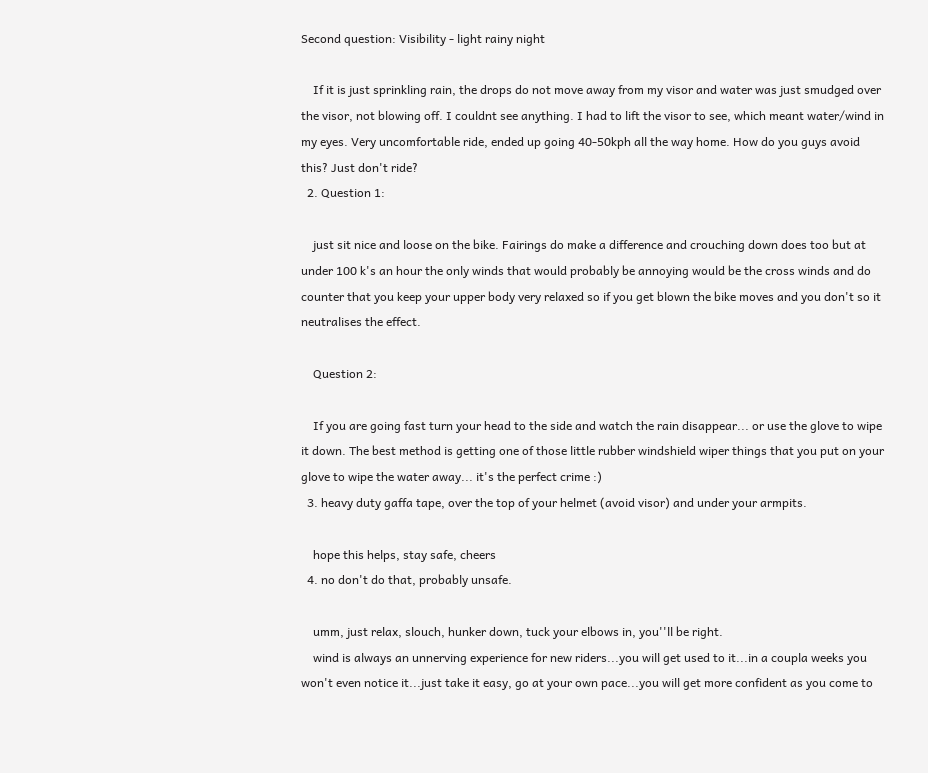Second question: Visibility - light rainy night

    If it is just sprinkling rain, the drops do not move away from my visor and water was just smudged over the visor, not blowing off. I couldnt see anything. I had to lift the visor to see, which meant water/wind in my eyes. Very uncomfortable ride, ended up going 40-50kph all the way home. How do you guys avoid this? Just don't ride?
  2. Question 1:

    just sit nice and loose on the bike. Fairings do make a difference and crouching down does too but at under 100 k's an hour the only winds that would probably be annoying would be the cross winds and do counter that you keep your upper body very relaxed so if you get blown the bike moves and you don't so it neutralises the effect.

    Question 2:

    If you are going fast turn your head to the side and watch the rain disappear... or use the glove to wipe it down. The best method is getting one of those little rubber windshield wiper things that you put on your glove to wipe the water away... it's the perfect crime :)
  3. heavy duty gaffa tape, over the top of your helmet (avoid visor) and under your armpits.

    hope this helps, stay safe, cheers
  4. no don't do that, probably unsafe.

    umm, just relax, slouch, hunker down, tuck your elbows in, you''ll be right.
    wind is always an unnerving experience for new riders...you will get used to it...in a coupla weeks you won't even notice it...just take it easy, go at your own pace...you will get more confident as you come to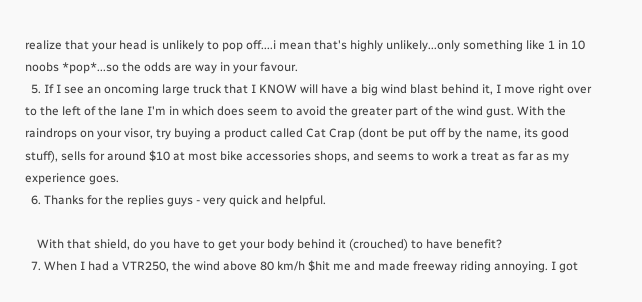realize that your head is unlikely to pop off....i mean that's highly unlikely...only something like 1 in 10 noobs *pop*...so the odds are way in your favour.
  5. If I see an oncoming large truck that I KNOW will have a big wind blast behind it, I move right over to the left of the lane I'm in which does seem to avoid the greater part of the wind gust. With the raindrops on your visor, try buying a product called Cat Crap (dont be put off by the name, its good stuff), sells for around $10 at most bike accessories shops, and seems to work a treat as far as my experience goes.
  6. Thanks for the replies guys - very quick and helpful.

    With that shield, do you have to get your body behind it (crouched) to have benefit?
  7. When I had a VTR250, the wind above 80 km/h $hit me and made freeway riding annoying. I got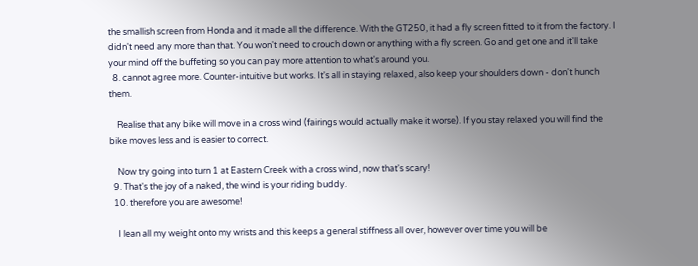the smallish screen from Honda and it made all the difference. With the GT250, it had a fly screen fitted to it from the factory. I didn't need any more than that. You won't need to crouch down or anything with a fly screen. Go and get one and it'll take your mind off the buffeting so you can pay more attention to what's around you.
  8. cannot agree more. Counter-intuitive but works. It's all in staying relaxed, also keep your shoulders down - don't hunch them.

    Realise that any bike will move in a cross wind (fairings would actually make it worse). If you stay relaxed you will find the bike moves less and is easier to correct.

    Now try going into turn 1 at Eastern Creek with a cross wind, now that's scary!
  9. That's the joy of a naked, the wind is your riding buddy.
  10. therefore you are awesome!

    I lean all my weight onto my wrists and this keeps a general stiffness all over, however over time you will be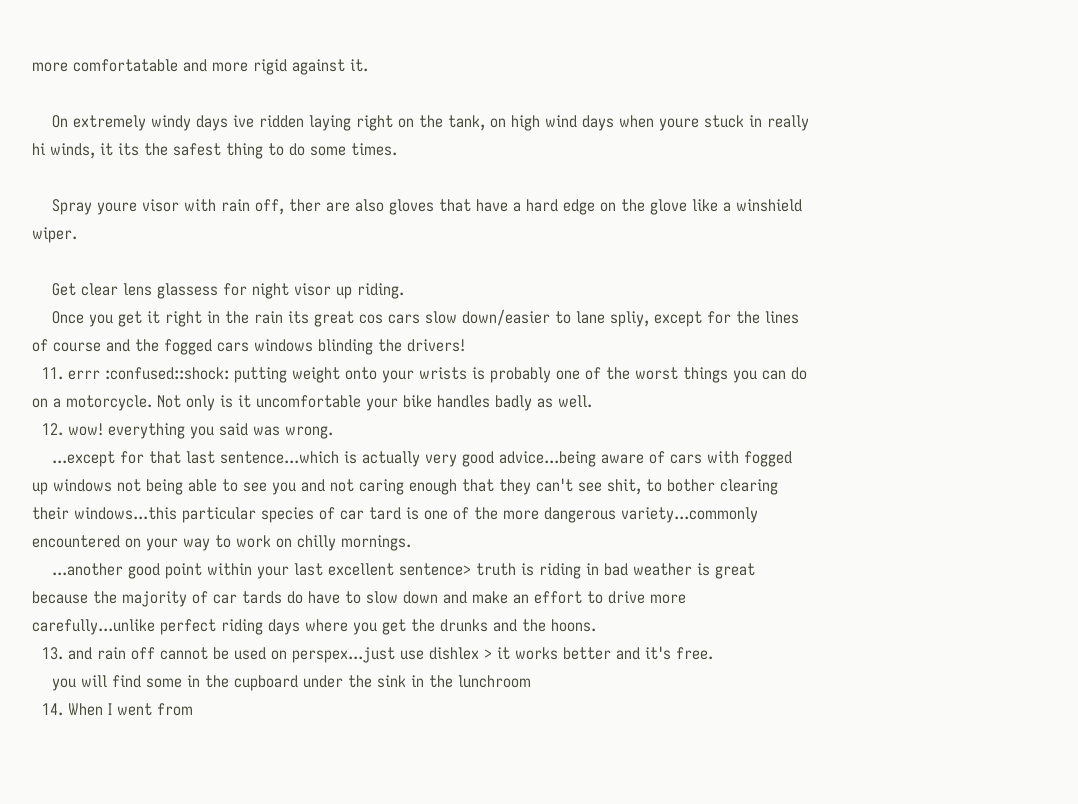more comfortatable and more rigid against it.

    On extremely windy days ive ridden laying right on the tank, on high wind days when youre stuck in really hi winds, it its the safest thing to do some times.

    Spray youre visor with rain off, ther are also gloves that have a hard edge on the glove like a winshield wiper.

    Get clear lens glassess for night visor up riding.
    Once you get it right in the rain its great cos cars slow down/easier to lane spliy, except for the lines of course and the fogged cars windows blinding the drivers!
  11. errr :confused::shock: putting weight onto your wrists is probably one of the worst things you can do on a motorcycle. Not only is it uncomfortable your bike handles badly as well.
  12. wow! everything you said was wrong.
    ...except for that last sentence...which is actually very good advice...being aware of cars with fogged up windows not being able to see you and not caring enough that they can't see shit, to bother clearing their windows...this particular species of car tard is one of the more dangerous variety...commonly encountered on your way to work on chilly mornings.
    ...another good point within your last excellent sentence> truth is riding in bad weather is great because the majority of car tards do have to slow down and make an effort to drive more carefully...unlike perfect riding days where you get the drunks and the hoons.
  13. and rain off cannot be used on perspex...just use dishlex > it works better and it's free.
    you will find some in the cupboard under the sink in the lunchroom
  14. When I went from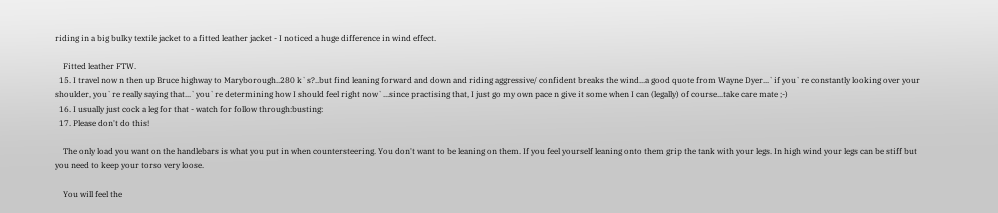riding in a big bulky textile jacket to a fitted leather jacket - I noticed a huge difference in wind effect.

    Fitted leather FTW.
  15. I travel now n then up Bruce highway to Maryborough..280 k`s?..but find leaning forward and down and riding aggressive/ confident breaks the wind...a good quote from Wayne Dyer...`if you`re constantly looking over your shoulder, you`re really saying that...`you`re determining how I should feel right now`...since practising that, I just go my own pace n give it some when I can (legally) of course...take care mate ;-)
  16. I usually just cock a leg for that - watch for follow through:busting:
  17. Please don't do this!

    The only load you want on the handlebars is what you put in when countersteering. You don't want to be leaning on them. If you feel yourself leaning onto them grip the tank with your legs. In high wind your legs can be stiff but you need to keep your torso very loose.

    You will feel the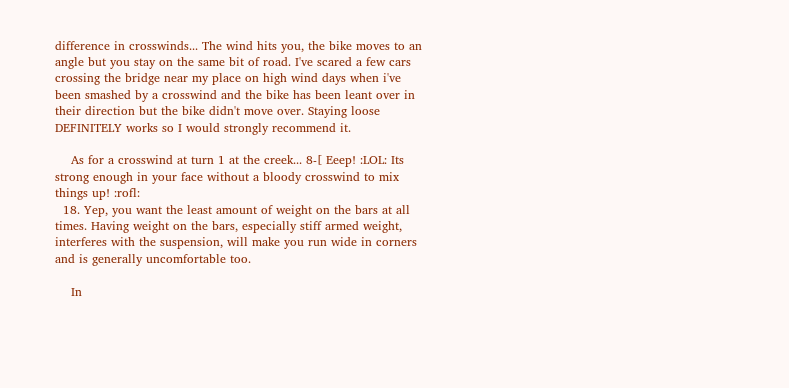difference in crosswinds... The wind hits you, the bike moves to an angle but you stay on the same bit of road. I've scared a few cars crossing the bridge near my place on high wind days when i've been smashed by a crosswind and the bike has been leant over in their direction but the bike didn't move over. Staying loose DEFINITELY works so I would strongly recommend it.

    As for a crosswind at turn 1 at the creek... 8-[ Eeep! :LOL: Its strong enough in your face without a bloody crosswind to mix things up! :rofl:
  18. Yep, you want the least amount of weight on the bars at all times. Having weight on the bars, especially stiff armed weight, interferes with the suspension, will make you run wide in corners and is generally uncomfortable too.

    In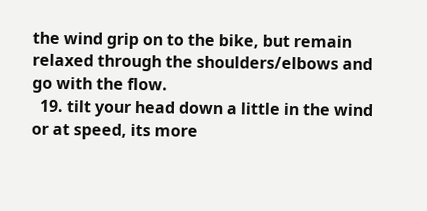the wind grip on to the bike, but remain relaxed through the shoulders/elbows and go with the flow.
  19. tilt your head down a little in the wind or at speed, its more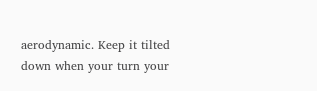aerodynamic. Keep it tilted down when your turn your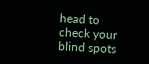head to check your blind spots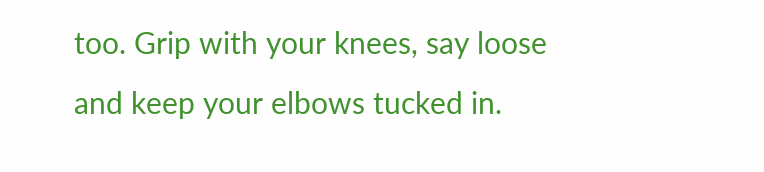too. Grip with your knees, say loose and keep your elbows tucked in.